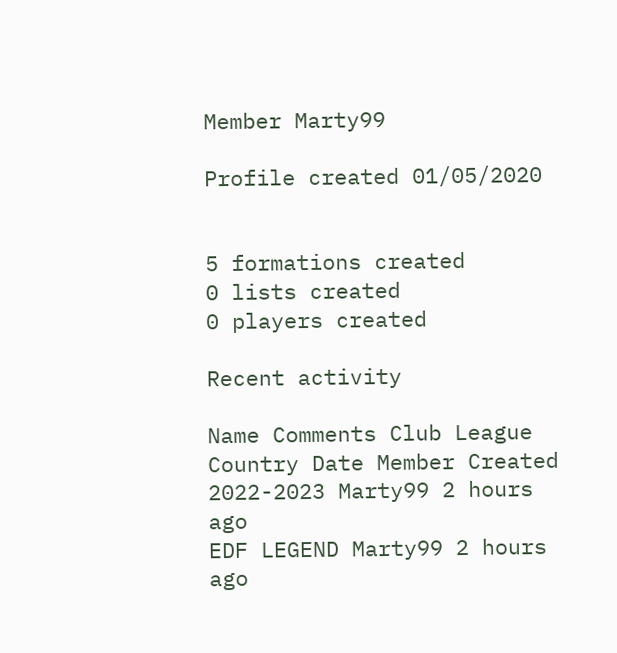Member Marty99

Profile created 01/05/2020


5 formations created
0 lists created
0 players created

Recent activity

Name Comments Club League Country Date Member Created
2022-2023 Marty99 2 hours ago
EDF LEGEND Marty99 2 hours ago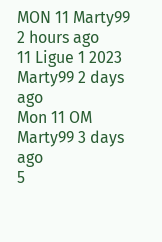MON 11 Marty99 2 hours ago
11 Ligue 1 2023 Marty99 2 days ago
Mon 11 OM Marty99 3 days ago
5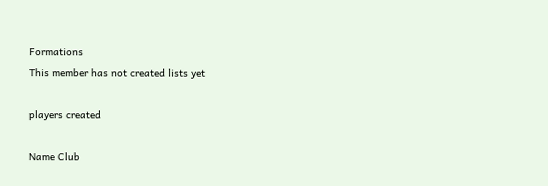Formations
This member has not created lists yet

players created

Name Club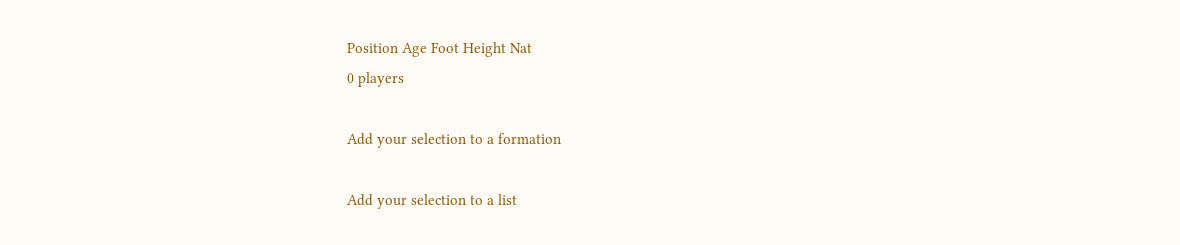Position Age Foot Height Nat
0 players

Add your selection to a formation

Add your selection to a list